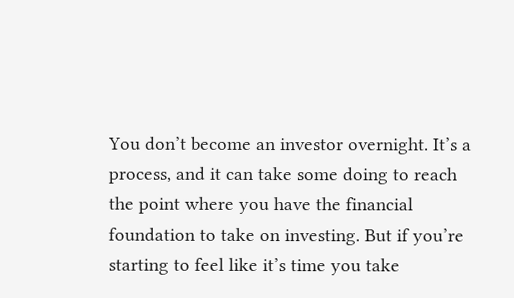You don’t become an investor overnight. It’s a process, and it can take some doing to reach the point where you have the financial foundation to take on investing. But if you’re starting to feel like it’s time you take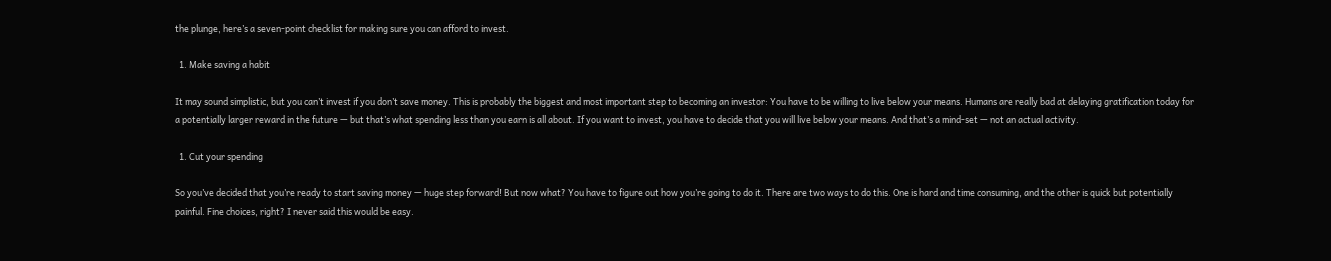the plunge, here’s a seven-point checklist for making sure you can afford to invest.

  1. Make saving a habit

It may sound simplistic, but you can’t invest if you don’t save money. This is probably the biggest and most important step to becoming an investor: You have to be willing to live below your means. Humans are really bad at delaying gratification today for a potentially larger reward in the future — but that’s what spending less than you earn is all about. If you want to invest, you have to decide that you will live below your means. And that’s a mind-set — not an actual activity.

  1. Cut your spending

So you’ve decided that you’re ready to start saving money — huge step forward! But now what? You have to figure out how you’re going to do it. There are two ways to do this. One is hard and time consuming, and the other is quick but potentially painful. Fine choices, right? I never said this would be easy.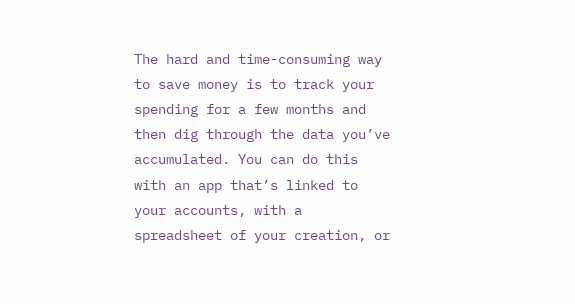The hard and time-consuming way to save money is to track your spending for a few months and then dig through the data you’ve accumulated. You can do this with an app that’s linked to your accounts, with a spreadsheet of your creation, or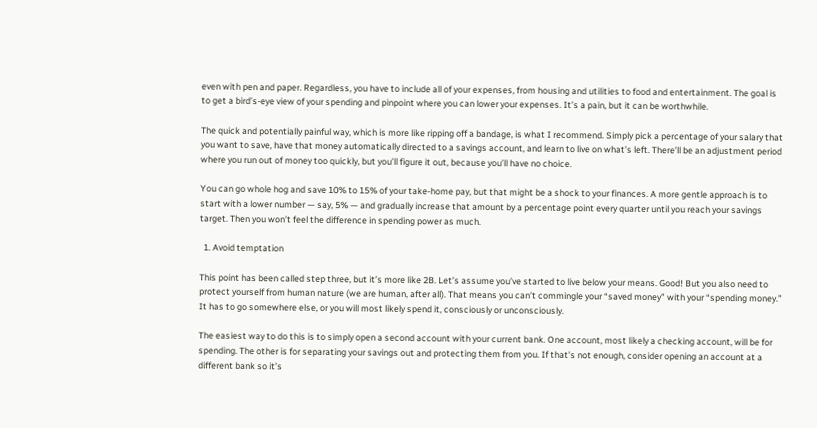even with pen and paper. Regardless, you have to include all of your expenses, from housing and utilities to food and entertainment. The goal is to get a bird’s-eye view of your spending and pinpoint where you can lower your expenses. It’s a pain, but it can be worthwhile.

The quick and potentially painful way, which is more like ripping off a bandage, is what I recommend. Simply pick a percentage of your salary that you want to save, have that money automatically directed to a savings account, and learn to live on what’s left. There’ll be an adjustment period where you run out of money too quickly, but you’ll figure it out, because you’ll have no choice.

You can go whole hog and save 10% to 15% of your take-home pay, but that might be a shock to your finances. A more gentle approach is to start with a lower number — say, 5% — and gradually increase that amount by a percentage point every quarter until you reach your savings target. Then you won’t feel the difference in spending power as much.

  1. Avoid temptation

This point has been called step three, but it’s more like 2B. Let’s assume you’ve started to live below your means. Good! But you also need to protect yourself from human nature (we are human, after all). That means you can’t commingle your “saved money” with your “spending money.” It has to go somewhere else, or you will most likely spend it, consciously or unconsciously.

The easiest way to do this is to simply open a second account with your current bank. One account, most likely a checking account, will be for spending. The other is for separating your savings out and protecting them from you. If that’s not enough, consider opening an account at a different bank so it’s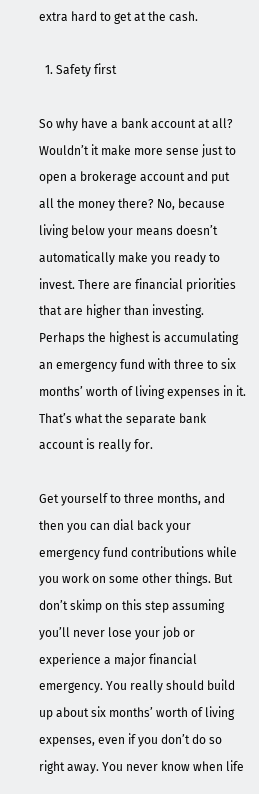extra hard to get at the cash.

  1. Safety first

So why have a bank account at all? Wouldn’t it make more sense just to open a brokerage account and put all the money there? No, because living below your means doesn’t automatically make you ready to invest. There are financial priorities that are higher than investing. Perhaps the highest is accumulating an emergency fund with three to six months’ worth of living expenses in it. That’s what the separate bank account is really for.

Get yourself to three months, and then you can dial back your emergency fund contributions while you work on some other things. But don’t skimp on this step assuming you’ll never lose your job or experience a major financial emergency. You really should build up about six months’ worth of living expenses, even if you don’t do so right away. You never know when life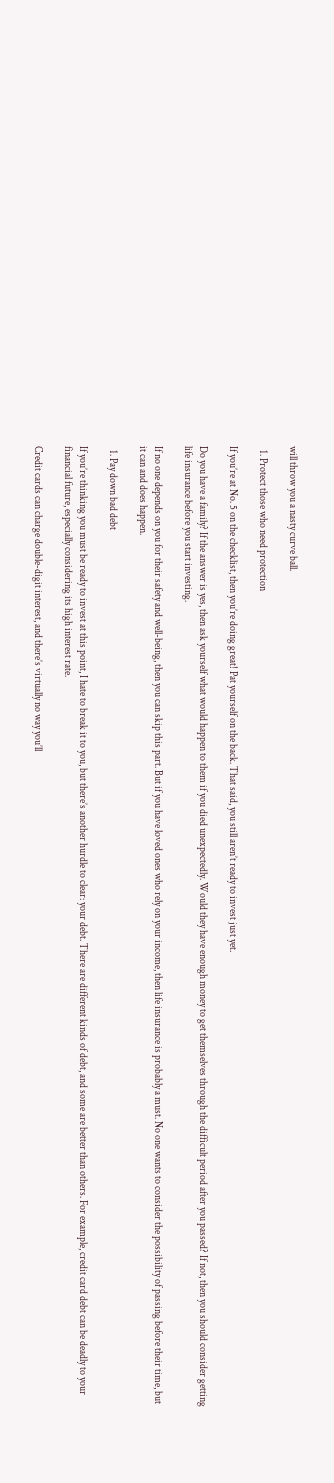will throw you a nasty curve ball.

  1. Protect those who need protection

If you’re at No. 5 on the checklist, then you’re doing great! Pat yourself on the back. That said, you still aren’t ready to invest just yet.

Do you have a family? If the answer is yes, then ask yourself what would happen to them if you died unexpectedly. Would they have enough money to get themselves through the difficult period after you passed? If not, then you should consider getting life insurance before you start investing.

If no one depends on you for their safety and well-being, then you can skip this part. But if you have loved ones who rely on your income, then life insurance is probably a must. No one wants to consider the possibility of passing before their time, but it can and does happen.

  1. Pay down bad debt

If you’re thinking you must be ready to invest at this point, I hate to break it to you, but there’s another hurdle to clear: your debt. There are different kinds of debt, and some are better than others. For example, credit card debt can be deadly to your financial future, especially considering its high interest rate.

Credit cards can charge double-digit interest, and there’s virtually no way you’ll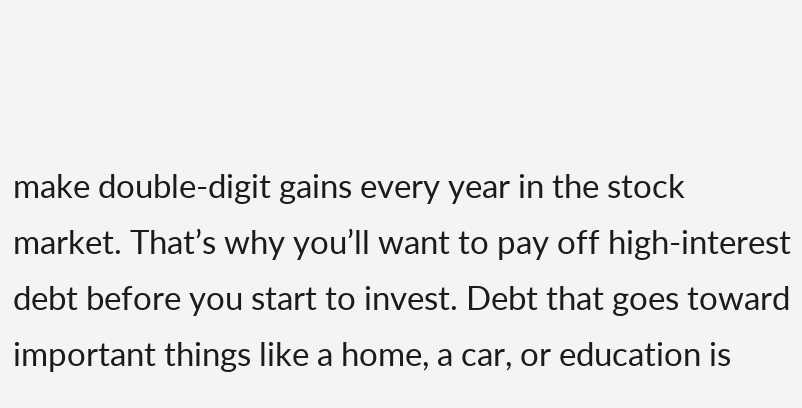make double-digit gains every year in the stock market. That’s why you’ll want to pay off high-interest debt before you start to invest. Debt that goes toward important things like a home, a car, or education is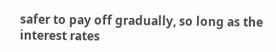safer to pay off gradually, so long as the interest rates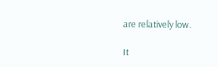are relatively low.

It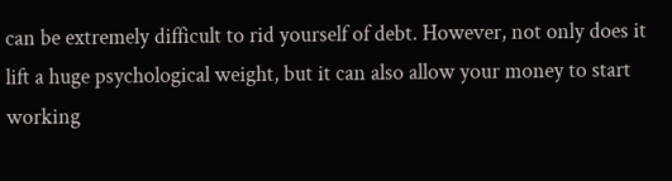can be extremely difficult to rid yourself of debt. However, not only does it lift a huge psychological weight, but it can also allow your money to start working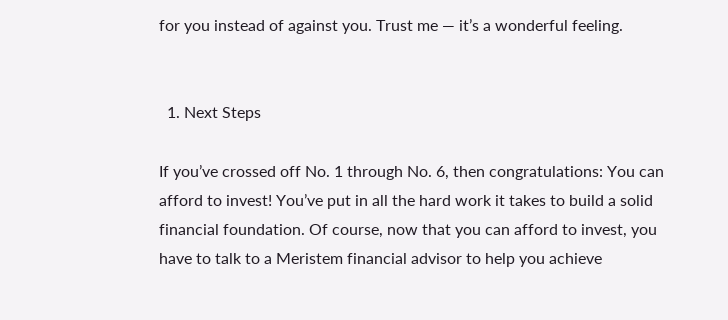for you instead of against you. Trust me — it’s a wonderful feeling.


  1. Next Steps

If you’ve crossed off No. 1 through No. 6, then congratulations: You can afford to invest! You’ve put in all the hard work it takes to build a solid financial foundation. Of course, now that you can afford to invest, you have to talk to a Meristem financial advisor to help you achieve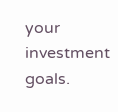your investment goals.